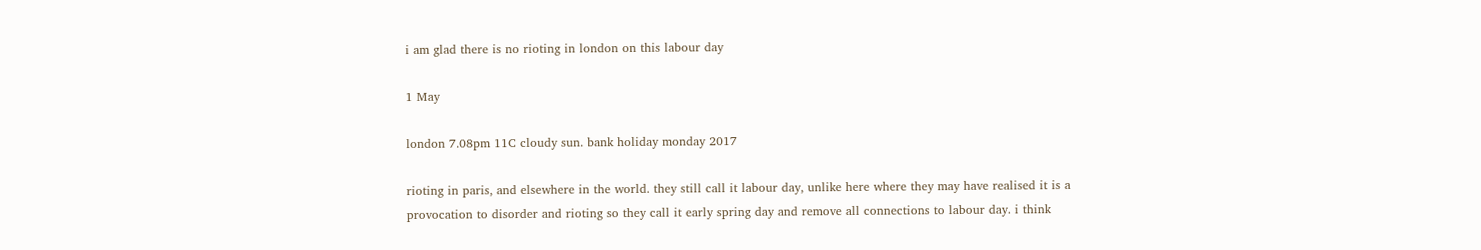i am glad there is no rioting in london on this labour day

1 May

london 7.08pm 11C cloudy sun. bank holiday monday 2017

rioting in paris, and elsewhere in the world. they still call it labour day, unlike here where they may have realised it is a provocation to disorder and rioting so they call it early spring day and remove all connections to labour day. i think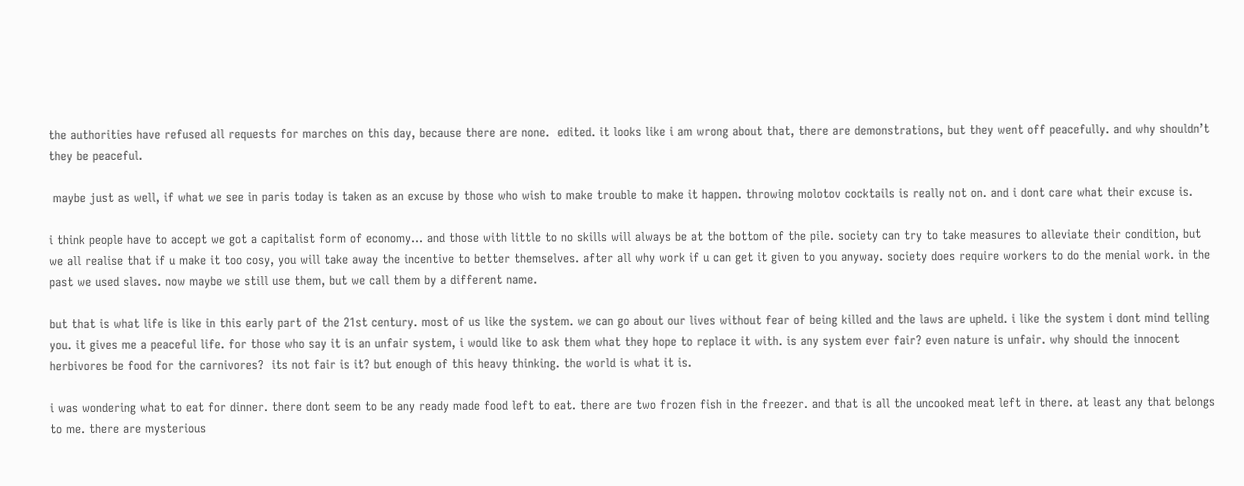the authorities have refused all requests for marches on this day, because there are none.  edited. it looks like i am wrong about that, there are demonstrations, but they went off peacefully. and why shouldn’t they be peaceful.

 maybe just as well, if what we see in paris today is taken as an excuse by those who wish to make trouble to make it happen. throwing molotov cocktails is really not on. and i dont care what their excuse is.

i think people have to accept we got a capitalist form of economy… and those with little to no skills will always be at the bottom of the pile. society can try to take measures to alleviate their condition, but we all realise that if u make it too cosy, you will take away the incentive to better themselves. after all why work if u can get it given to you anyway. society does require workers to do the menial work. in the past we used slaves. now maybe we still use them, but we call them by a different name.

but that is what life is like in this early part of the 21st century. most of us like the system. we can go about our lives without fear of being killed and the laws are upheld. i like the system i dont mind telling you. it gives me a peaceful life. for those who say it is an unfair system, i would like to ask them what they hope to replace it with. is any system ever fair? even nature is unfair. why should the innocent herbivores be food for the carnivores?  its not fair is it? but enough of this heavy thinking. the world is what it is.

i was wondering what to eat for dinner. there dont seem to be any ready made food left to eat. there are two frozen fish in the freezer. and that is all the uncooked meat left in there. at least any that belongs to me. there are mysterious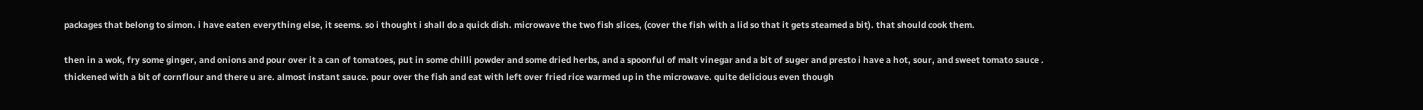packages that belong to simon. i have eaten everything else, it seems. so i thought i shall do a quick dish. microwave the two fish slices, (cover the fish with a lid so that it gets steamed a bit). that should cook them.

then in a wok, fry some ginger, and onions and pour over it a can of tomatoes, put in some chilli powder and some dried herbs, and a spoonful of malt vinegar and a bit of suger and presto i have a hot, sour, and sweet tomato sauce . thickened with a bit of cornflour and there u are. almost instant sauce. pour over the fish and eat with left over fried rice warmed up in the microwave. quite delicious even though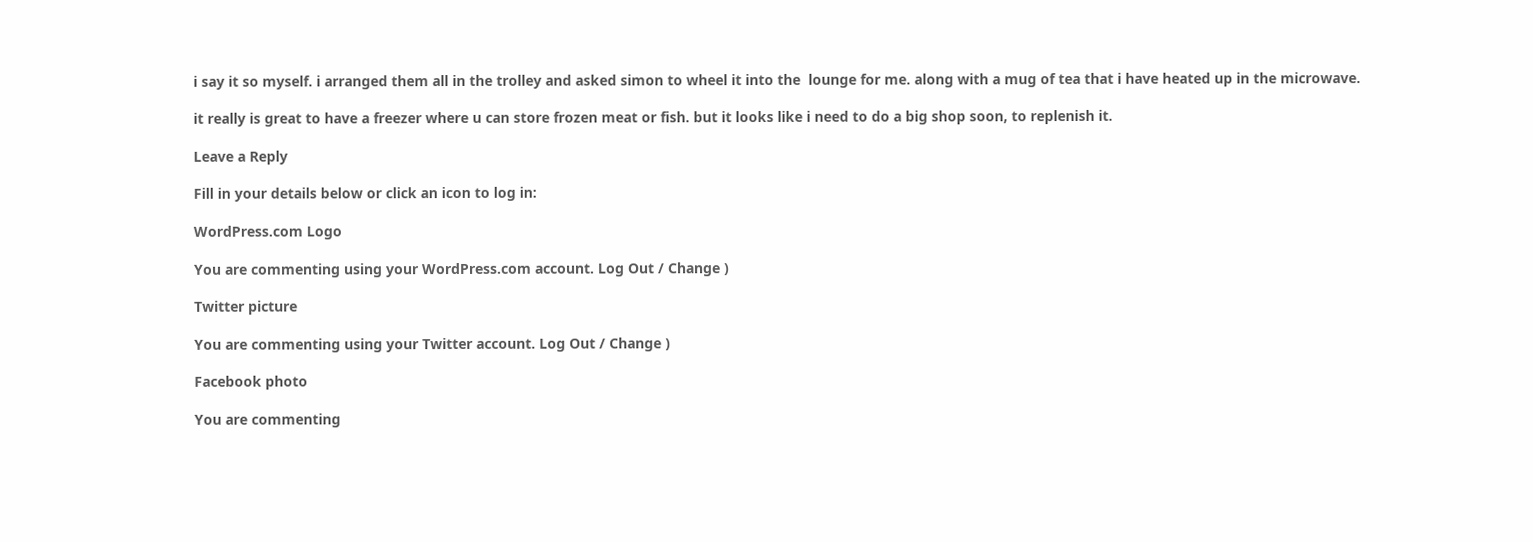i say it so myself. i arranged them all in the trolley and asked simon to wheel it into the  lounge for me. along with a mug of tea that i have heated up in the microwave.

it really is great to have a freezer where u can store frozen meat or fish. but it looks like i need to do a big shop soon, to replenish it.

Leave a Reply

Fill in your details below or click an icon to log in:

WordPress.com Logo

You are commenting using your WordPress.com account. Log Out / Change )

Twitter picture

You are commenting using your Twitter account. Log Out / Change )

Facebook photo

You are commenting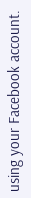using your Facebook account.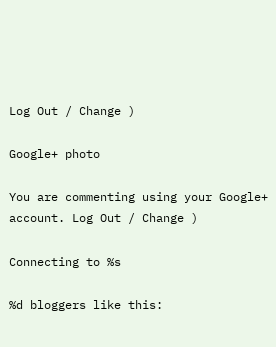Log Out / Change )

Google+ photo

You are commenting using your Google+ account. Log Out / Change )

Connecting to %s

%d bloggers like this: